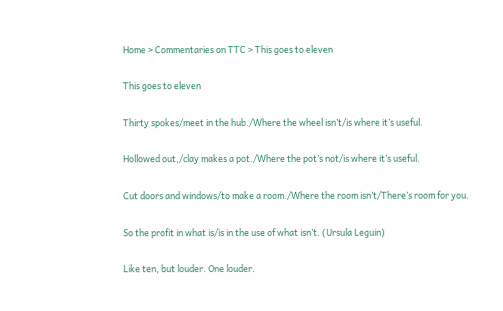Home > Commentaries on TTC > This goes to eleven

This goes to eleven

Thirty spokes/meet in the hub./Where the wheel isn’t/is where it’s useful.

Hollowed out,/clay makes a pot./Where the pot’s not/is where it’s useful.

Cut doors and windows/to make a room./Where the room isn’t/There’s room for you.

So the profit in what is/is in the use of what isn’t. (Ursula Leguin)

Like ten, but louder. One louder.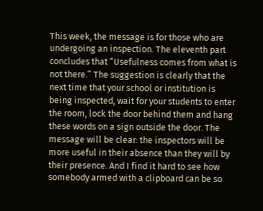This week, the message is for those who are undergoing an inspection. The eleventh part concludes that “Usefulness comes from what is not there.” The suggestion is clearly that the next time that your school or institution is being inspected, wait for your students to enter the room, lock the door behind them and hang these words on a sign outside the door. The message will be clear: the inspectors will be more useful in their absence than they will by their presence. And I find it hard to see how somebody armed with a clipboard can be so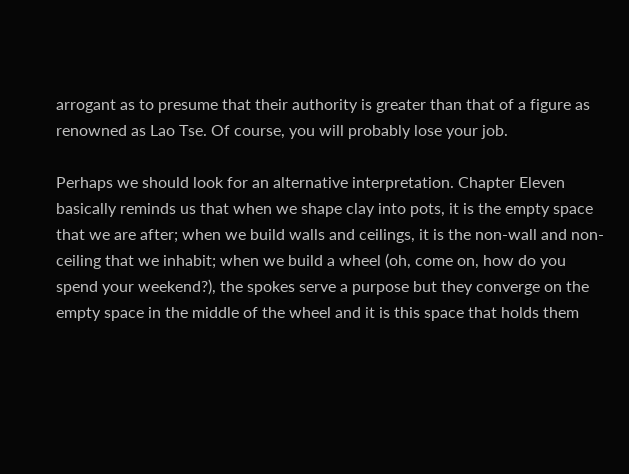arrogant as to presume that their authority is greater than that of a figure as renowned as Lao Tse. Of course, you will probably lose your job.

Perhaps we should look for an alternative interpretation. Chapter Eleven basically reminds us that when we shape clay into pots, it is the empty space that we are after; when we build walls and ceilings, it is the non-wall and non-ceiling that we inhabit; when we build a wheel (oh, come on, how do you spend your weekend?), the spokes serve a purpose but they converge on the empty space in the middle of the wheel and it is this space that holds them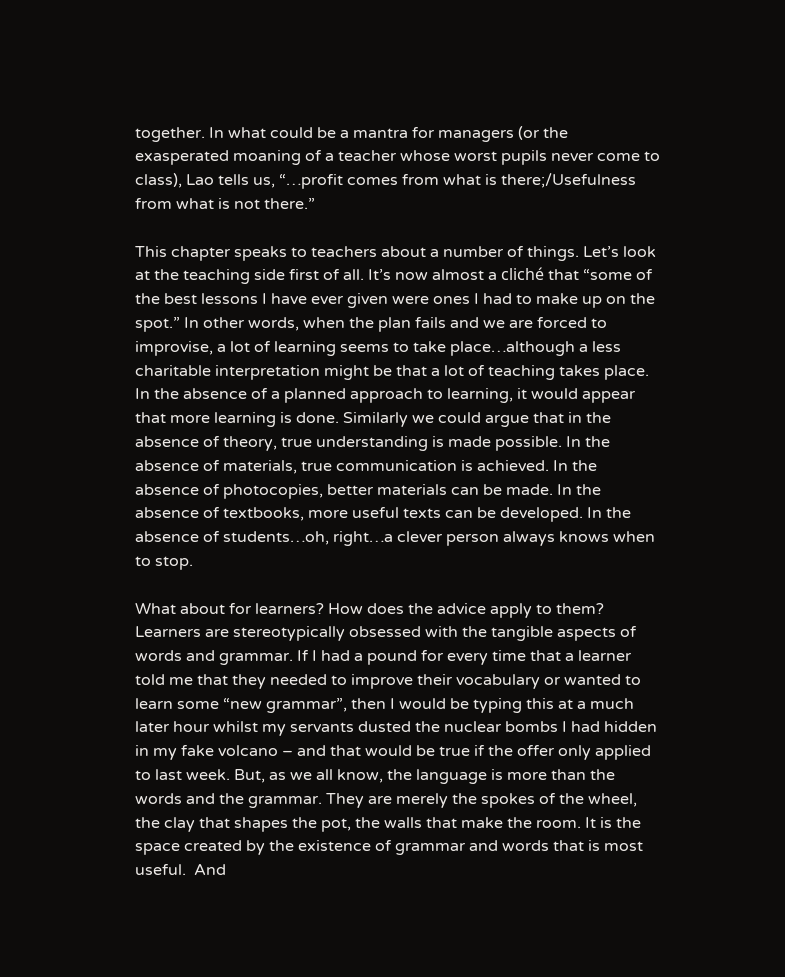together. In what could be a mantra for managers (or the exasperated moaning of a teacher whose worst pupils never come to class), Lao tells us, “…profit comes from what is there;/Usefulness from what is not there.”

This chapter speaks to teachers about a number of things. Let’s look at the teaching side first of all. It’s now almost a cliché that “some of the best lessons I have ever given were ones I had to make up on the spot.” In other words, when the plan fails and we are forced to improvise, a lot of learning seems to take place…although a less charitable interpretation might be that a lot of teaching takes place. In the absence of a planned approach to learning, it would appear that more learning is done. Similarly we could argue that in the absence of theory, true understanding is made possible. In the absence of materials, true communication is achieved. In the absence of photocopies, better materials can be made. In the absence of textbooks, more useful texts can be developed. In the absence of students…oh, right…a clever person always knows when to stop.

What about for learners? How does the advice apply to them? Learners are stereotypically obsessed with the tangible aspects of words and grammar. If I had a pound for every time that a learner told me that they needed to improve their vocabulary or wanted to learn some “new grammar”, then I would be typing this at a much later hour whilst my servants dusted the nuclear bombs I had hidden in my fake volcano – and that would be true if the offer only applied to last week. But, as we all know, the language is more than the words and the grammar. They are merely the spokes of the wheel, the clay that shapes the pot, the walls that make the room. It is the space created by the existence of grammar and words that is most useful.  And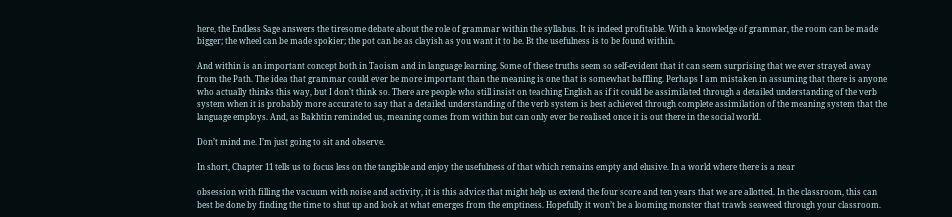here, the Endless Sage answers the tiresome debate about the role of grammar within the syllabus. It is indeed profitable. With a knowledge of grammar, the room can be made bigger; the wheel can be made spokier; the pot can be as clayish as you want it to be. Bt the usefulness is to be found within.

And within is an important concept both in Taoism and in language learning. Some of these truths seem so self-evident that it can seem surprising that we ever strayed away from the Path. The idea that grammar could ever be more important than the meaning is one that is somewhat baffling. Perhaps I am mistaken in assuming that there is anyone who actually thinks this way, but I don’t think so. There are people who still insist on teaching English as if it could be assimilated through a detailed understanding of the verb system when it is probably more accurate to say that a detailed understanding of the verb system is best achieved through complete assimilation of the meaning system that the language employs. And, as Bakhtin reminded us, meaning comes from within but can only ever be realised once it is out there in the social world.

Don’t mind me. I’m just going to sit and observe.

In short, Chapter 11 tells us to focus less on the tangible and enjoy the usefulness of that which remains empty and elusive. In a world where there is a near

obsession with filling the vacuum with noise and activity, it is this advice that might help us extend the four score and ten years that we are allotted. In the classroom, this can best be done by finding the time to shut up and look at what emerges from the emptiness. Hopefully it won’t be a looming monster that trawls seaweed through your classroom.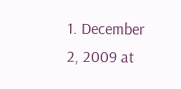1. December 2, 2009 at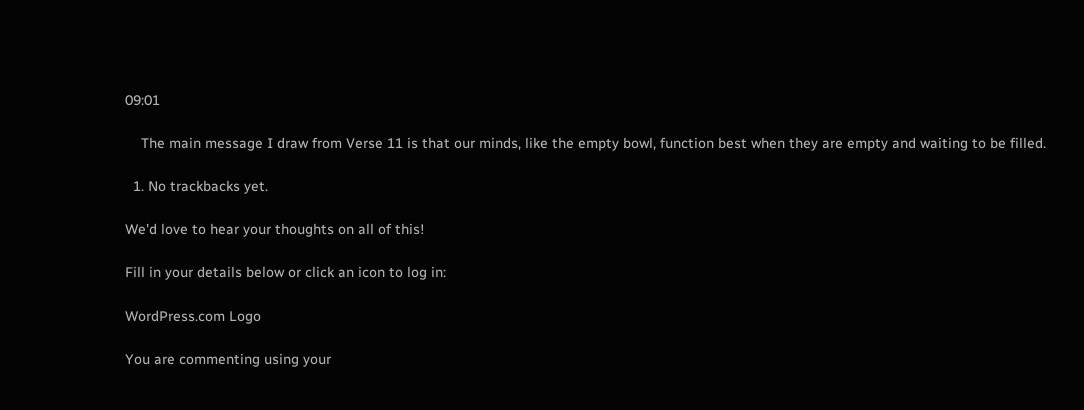09:01

    The main message I draw from Verse 11 is that our minds, like the empty bowl, function best when they are empty and waiting to be filled.

  1. No trackbacks yet.

We'd love to hear your thoughts on all of this!

Fill in your details below or click an icon to log in:

WordPress.com Logo

You are commenting using your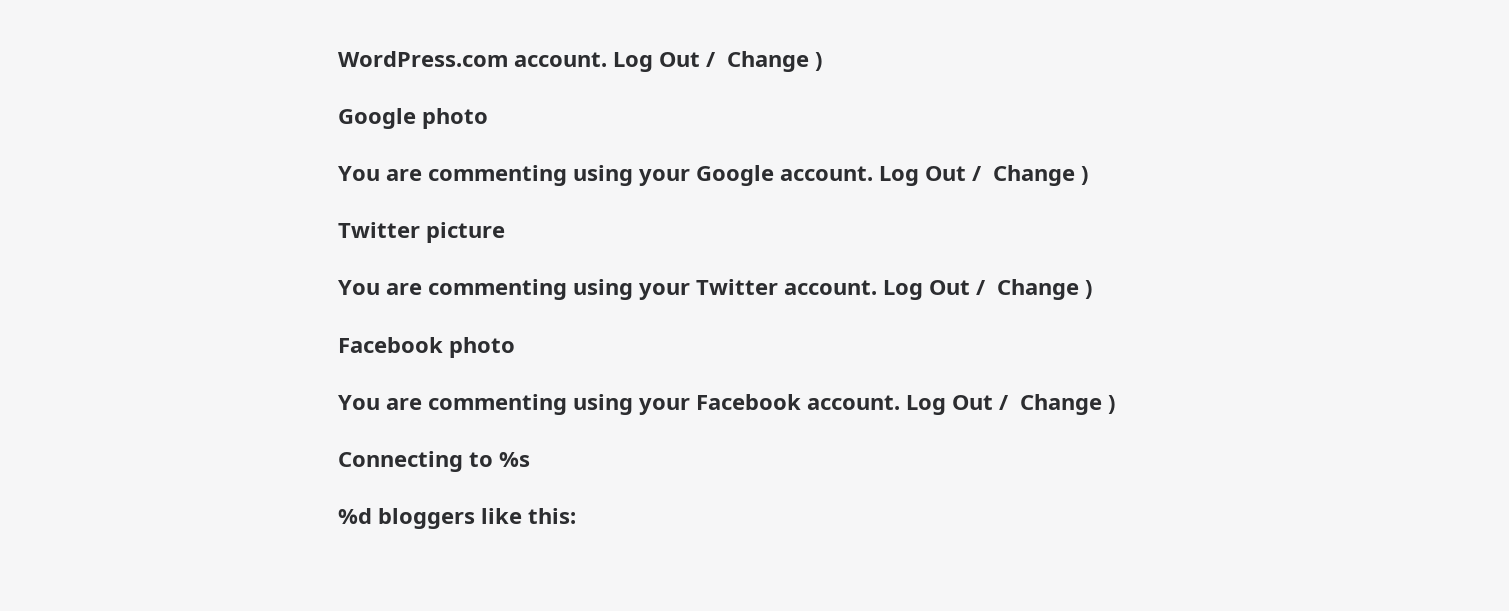WordPress.com account. Log Out /  Change )

Google photo

You are commenting using your Google account. Log Out /  Change )

Twitter picture

You are commenting using your Twitter account. Log Out /  Change )

Facebook photo

You are commenting using your Facebook account. Log Out /  Change )

Connecting to %s

%d bloggers like this: